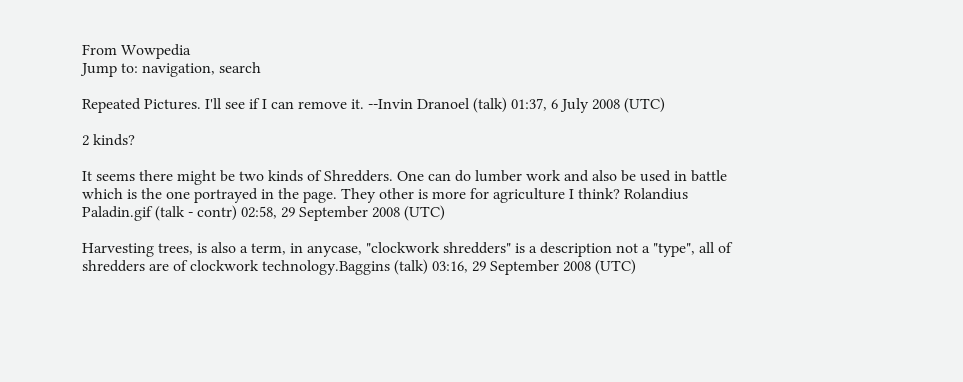From Wowpedia
Jump to: navigation, search

Repeated Pictures. I'll see if I can remove it. --Invin Dranoel (talk) 01:37, 6 July 2008 (UTC)

2 kinds?

It seems there might be two kinds of Shredders. One can do lumber work and also be used in battle which is the one portrayed in the page. They other is more for agriculture I think? Rolandius Paladin.gif (talk - contr) 02:58, 29 September 2008 (UTC)

Harvesting trees, is also a term, in anycase, "clockwork shredders" is a description not a "type", all of shredders are of clockwork technology.Baggins (talk) 03:16, 29 September 2008 (UTC)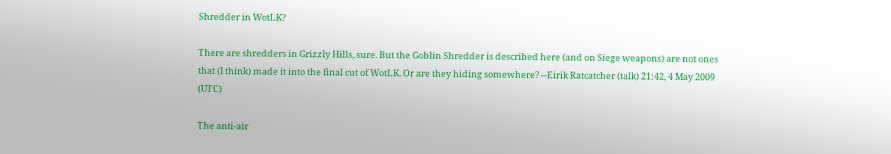Shredder in WotLK?

There are shredders in Grizzly Hills, sure. But the Goblin Shredder is described here (and on Siege weapons) are not ones that (I think) made it into the final cut of WotLK. Or are they hiding somewhere? --Eirik Ratcatcher (talk) 21:42, 4 May 2009 (UTC)

The anti-air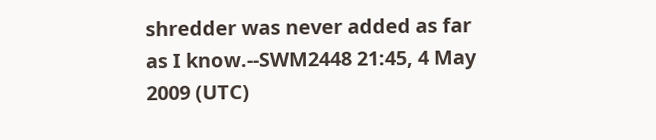shredder was never added as far as I know.--SWM2448 21:45, 4 May 2009 (UTC)